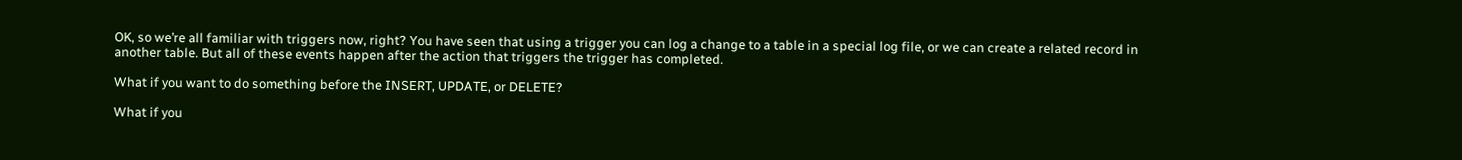OK, so we’re all familiar with triggers now, right? You have seen that using a trigger you can log a change to a table in a special log file, or we can create a related record in another table. But all of these events happen after the action that triggers the trigger has completed.

What if you want to do something before the INSERT, UPDATE, or DELETE?

What if you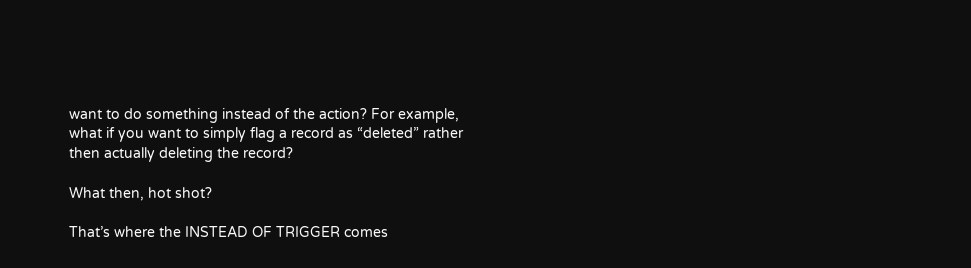want to do something instead of the action? For example, what if you want to simply flag a record as “deleted” rather then actually deleting the record?

What then, hot shot?

That’s where the INSTEAD OF TRIGGER comes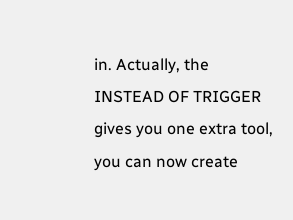in. Actually, the INSTEAD OF TRIGGER gives you one extra tool, you can now create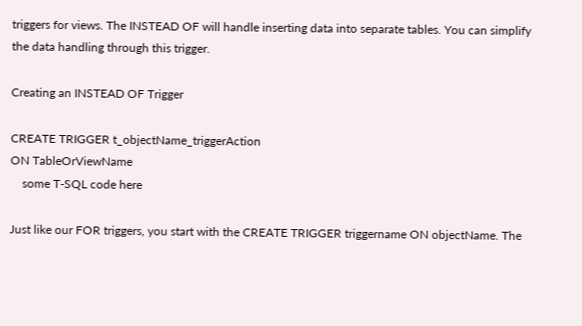triggers for views. The INSTEAD OF will handle inserting data into separate tables. You can simplify the data handling through this trigger.

Creating an INSTEAD OF Trigger

CREATE TRIGGER t_objectName_triggerAction
ON TableOrViewName
    some T-SQL code here

Just like our FOR triggers, you start with the CREATE TRIGGER triggername ON objectName. The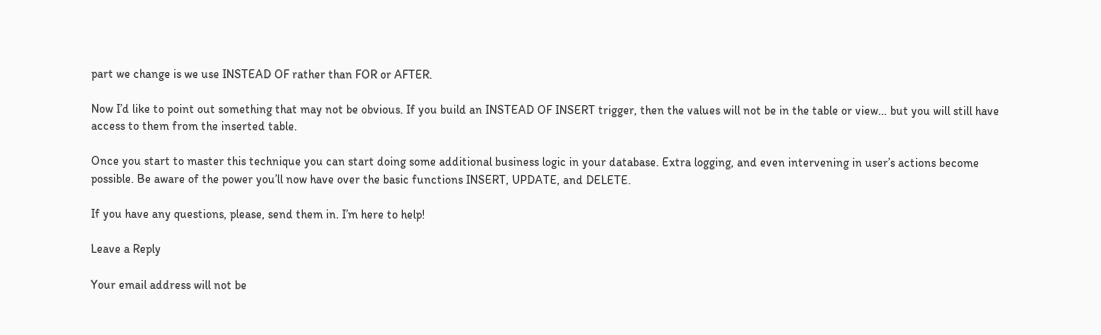part we change is we use INSTEAD OF rather than FOR or AFTER.

Now I’d like to point out something that may not be obvious. If you build an INSTEAD OF INSERT trigger, then the values will not be in the table or view… but you will still have access to them from the inserted table.

Once you start to master this technique you can start doing some additional business logic in your database. Extra logging, and even intervening in user’s actions become possible. Be aware of the power you’ll now have over the basic functions INSERT, UPDATE, and DELETE.

If you have any questions, please, send them in. I’m here to help!

Leave a Reply

Your email address will not be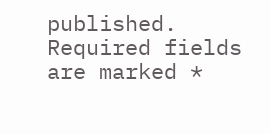published. Required fields are marked *